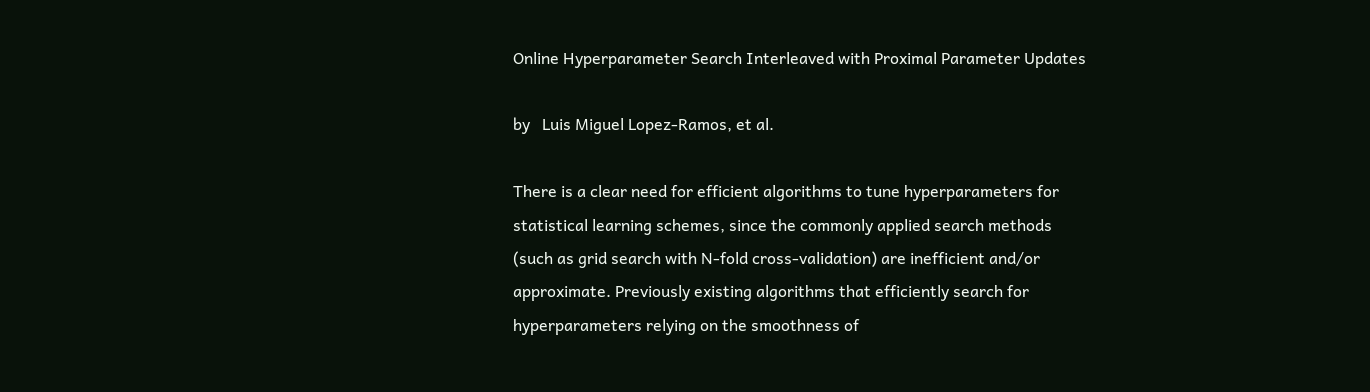Online Hyperparameter Search Interleaved with Proximal Parameter Updates

by   Luis Miguel Lopez-Ramos, et al.

There is a clear need for efficient algorithms to tune hyperparameters for statistical learning schemes, since the commonly applied search methods (such as grid search with N-fold cross-validation) are inefficient and/or approximate. Previously existing algorithms that efficiently search for hyperparameters relying on the smoothness of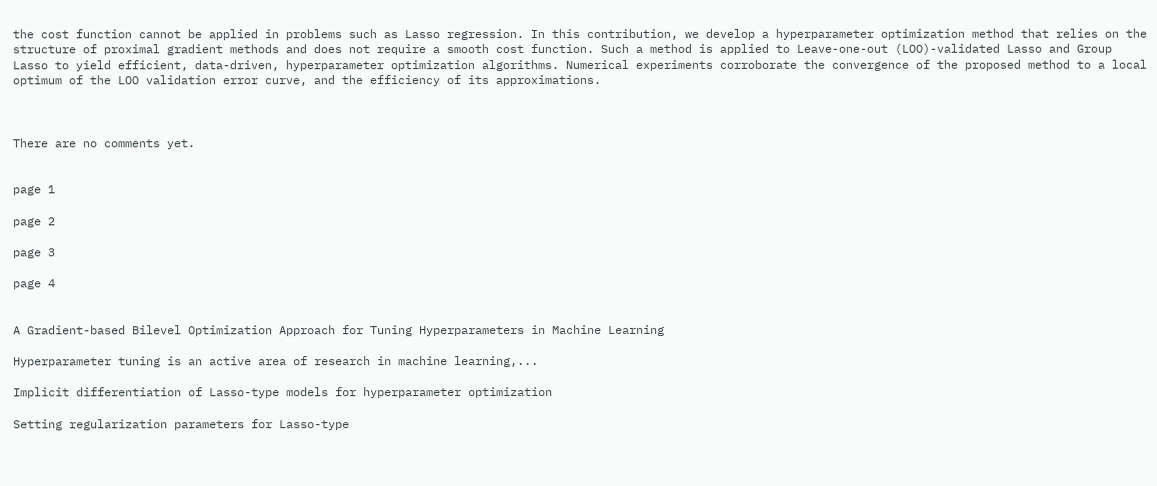the cost function cannot be applied in problems such as Lasso regression. In this contribution, we develop a hyperparameter optimization method that relies on the structure of proximal gradient methods and does not require a smooth cost function. Such a method is applied to Leave-one-out (LOO)-validated Lasso and Group Lasso to yield efficient, data-driven, hyperparameter optimization algorithms. Numerical experiments corroborate the convergence of the proposed method to a local optimum of the LOO validation error curve, and the efficiency of its approximations.



There are no comments yet.


page 1

page 2

page 3

page 4


A Gradient-based Bilevel Optimization Approach for Tuning Hyperparameters in Machine Learning

Hyperparameter tuning is an active area of research in machine learning,...

Implicit differentiation of Lasso-type models for hyperparameter optimization

Setting regularization parameters for Lasso-type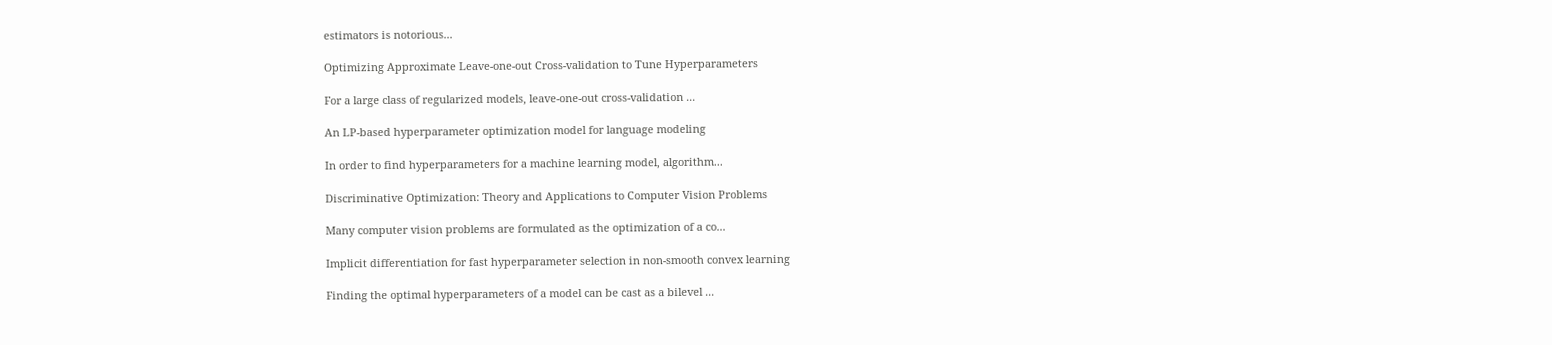estimators is notorious...

Optimizing Approximate Leave-one-out Cross-validation to Tune Hyperparameters

For a large class of regularized models, leave-one-out cross-validation ...

An LP-based hyperparameter optimization model for language modeling

In order to find hyperparameters for a machine learning model, algorithm...

Discriminative Optimization: Theory and Applications to Computer Vision Problems

Many computer vision problems are formulated as the optimization of a co...

Implicit differentiation for fast hyperparameter selection in non-smooth convex learning

Finding the optimal hyperparameters of a model can be cast as a bilevel ...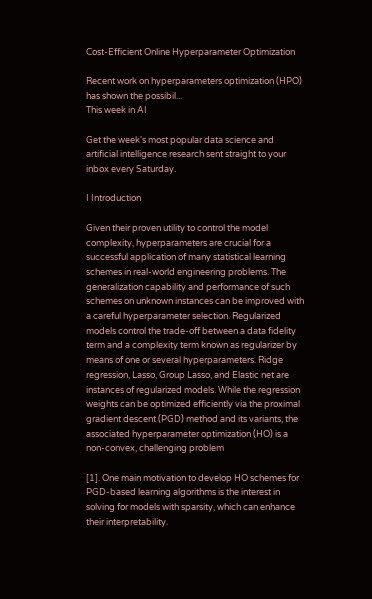Cost-Efficient Online Hyperparameter Optimization

Recent work on hyperparameters optimization (HPO) has shown the possibil...
This week in AI

Get the week's most popular data science and artificial intelligence research sent straight to your inbox every Saturday.

I Introduction

Given their proven utility to control the model complexity, hyperparameters are crucial for a successful application of many statistical learning schemes in real-world engineering problems. The generalization capability and performance of such schemes on unknown instances can be improved with a careful hyperparameter selection. Regularized models control the trade-off between a data fidelity term and a complexity term known as regularizer by means of one or several hyperparameters. Ridge regression, Lasso, Group Lasso, and Elastic net are instances of regularized models. While the regression weights can be optimized efficiently via the proximal gradient descent (PGD) method and its variants, the associated hyperparameter optimization (HO) is a non-convex, challenging problem

[1]. One main motivation to develop HO schemes for PGD-based learning algorithms is the interest in solving for models with sparsity, which can enhance their interpretability.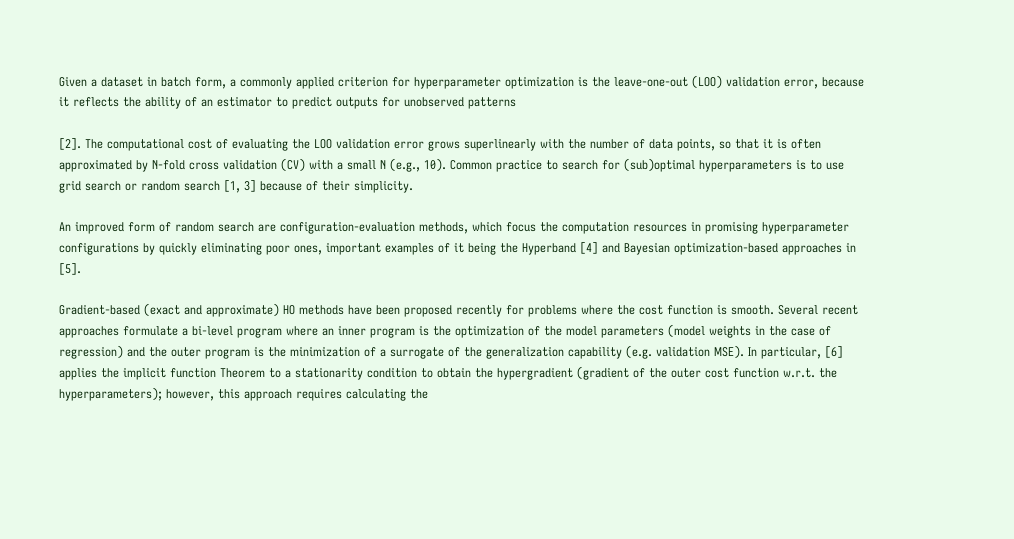Given a dataset in batch form, a commonly applied criterion for hyperparameter optimization is the leave-one-out (LOO) validation error, because it reflects the ability of an estimator to predict outputs for unobserved patterns

[2]. The computational cost of evaluating the LOO validation error grows superlinearly with the number of data points, so that it is often approximated by N-fold cross validation (CV) with a small N (e.g., 10). Common practice to search for (sub)optimal hyperparameters is to use grid search or random search [1, 3] because of their simplicity.

An improved form of random search are configuration-evaluation methods, which focus the computation resources in promising hyperparameter configurations by quickly eliminating poor ones, important examples of it being the Hyperband [4] and Bayesian optimization-based approaches in [5].

Gradient-based (exact and approximate) HO methods have been proposed recently for problems where the cost function is smooth. Several recent approaches formulate a bi-level program where an inner program is the optimization of the model parameters (model weights in the case of regression) and the outer program is the minimization of a surrogate of the generalization capability (e.g. validation MSE). In particular, [6] applies the implicit function Theorem to a stationarity condition to obtain the hypergradient (gradient of the outer cost function w.r.t. the hyperparameters); however, this approach requires calculating the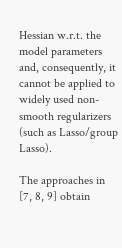Hessian w.r.t. the model parameters and, consequently, it cannot be applied to widely used non-smooth regularizers (such as Lasso/group Lasso).

The approaches in [7, 8, 9] obtain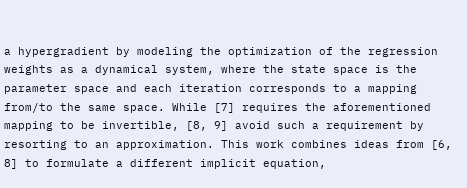a hypergradient by modeling the optimization of the regression weights as a dynamical system, where the state space is the parameter space and each iteration corresponds to a mapping from/to the same space. While [7] requires the aforementioned mapping to be invertible, [8, 9] avoid such a requirement by resorting to an approximation. This work combines ideas from [6, 8] to formulate a different implicit equation,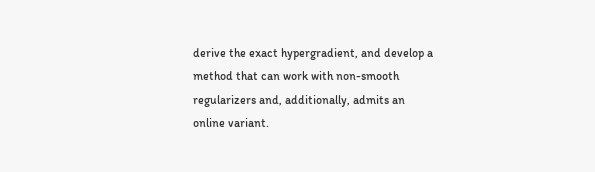derive the exact hypergradient, and develop a method that can work with non-smooth regularizers and, additionally, admits an online variant.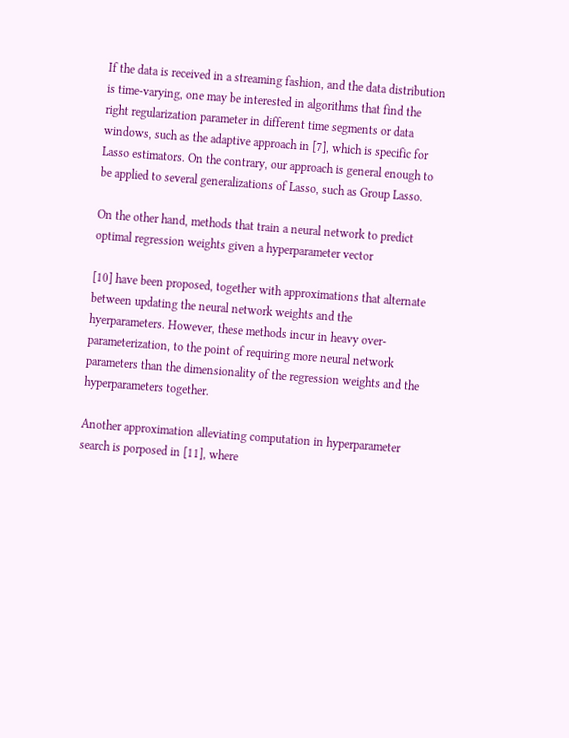If the data is received in a streaming fashion, and the data distribution is time-varying, one may be interested in algorithms that find the right regularization parameter in different time segments or data windows, such as the adaptive approach in [7], which is specific for Lasso estimators. On the contrary, our approach is general enough to be applied to several generalizations of Lasso, such as Group Lasso.

On the other hand, methods that train a neural network to predict optimal regression weights given a hyperparameter vector

[10] have been proposed, together with approximations that alternate between updating the neural network weights and the hyerparameters. However, these methods incur in heavy over-parameterization, to the point of requiring more neural network parameters than the dimensionality of the regression weights and the hyperparameters together.

Another approximation alleviating computation in hyperparameter search is porposed in [11], where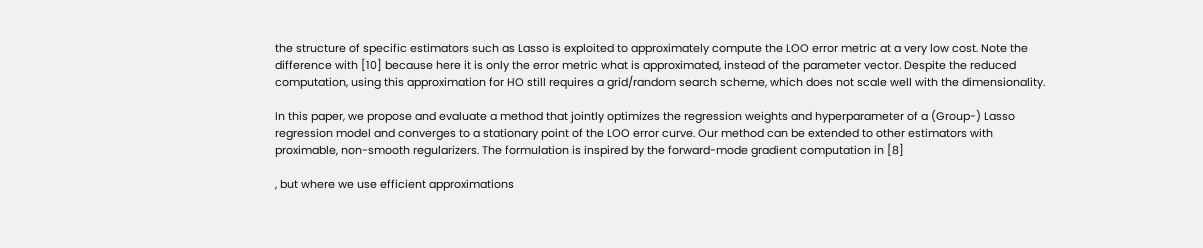the structure of specific estimators such as Lasso is exploited to approximately compute the LOO error metric at a very low cost. Note the difference with [10] because here it is only the error metric what is approximated, instead of the parameter vector. Despite the reduced computation, using this approximation for HO still requires a grid/random search scheme, which does not scale well with the dimensionality.

In this paper, we propose and evaluate a method that jointly optimizes the regression weights and hyperparameter of a (Group-) Lasso regression model and converges to a stationary point of the LOO error curve. Our method can be extended to other estimators with proximable, non-smooth regularizers. The formulation is inspired by the forward-mode gradient computation in [8]

, but where we use efficient approximations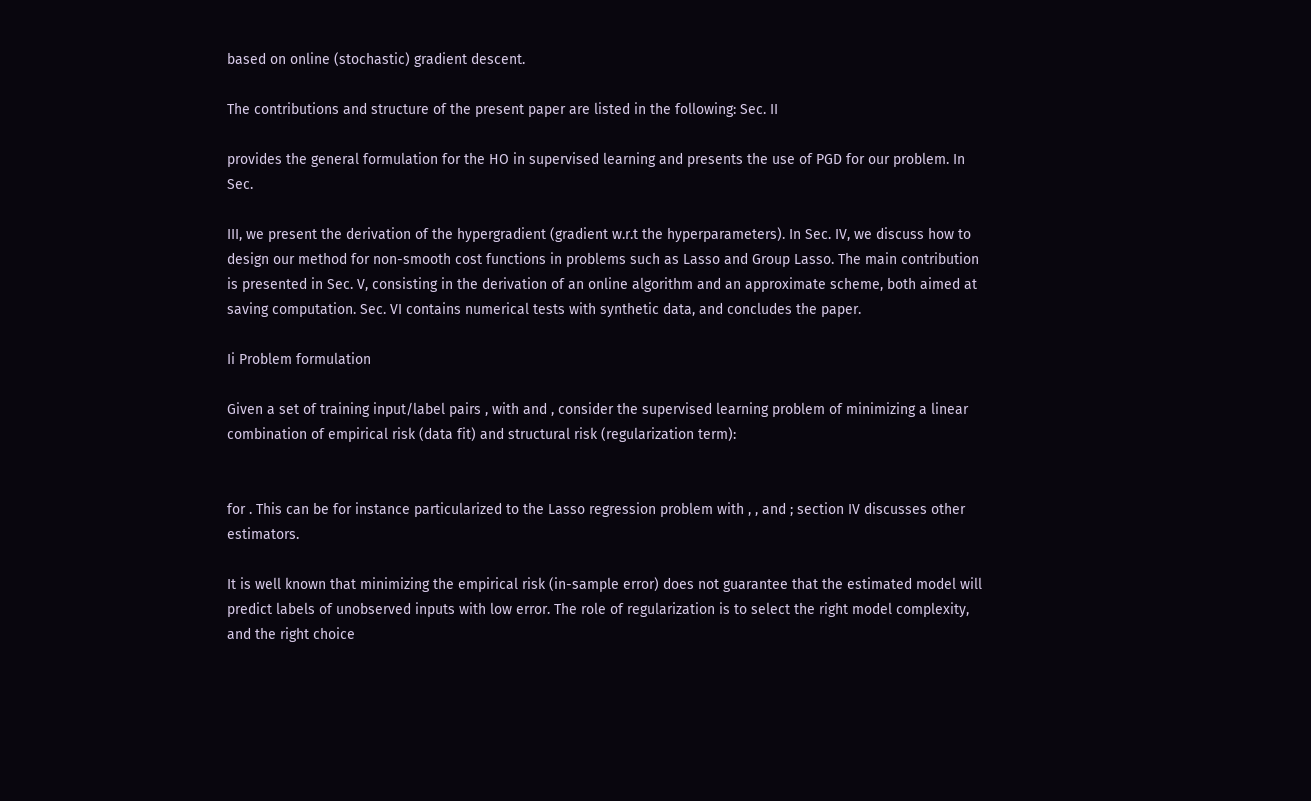based on online (stochastic) gradient descent.

The contributions and structure of the present paper are listed in the following: Sec. II

provides the general formulation for the HO in supervised learning and presents the use of PGD for our problem. In Sec.

III, we present the derivation of the hypergradient (gradient w.r.t the hyperparameters). In Sec. IV, we discuss how to design our method for non-smooth cost functions in problems such as Lasso and Group Lasso. The main contribution is presented in Sec. V, consisting in the derivation of an online algorithm and an approximate scheme, both aimed at saving computation. Sec. VI contains numerical tests with synthetic data, and concludes the paper.

Ii Problem formulation

Given a set of training input/label pairs , with and , consider the supervised learning problem of minimizing a linear combination of empirical risk (data fit) and structural risk (regularization term):


for . This can be for instance particularized to the Lasso regression problem with , , and ; section IV discusses other estimators.

It is well known that minimizing the empirical risk (in-sample error) does not guarantee that the estimated model will predict labels of unobserved inputs with low error. The role of regularization is to select the right model complexity, and the right choice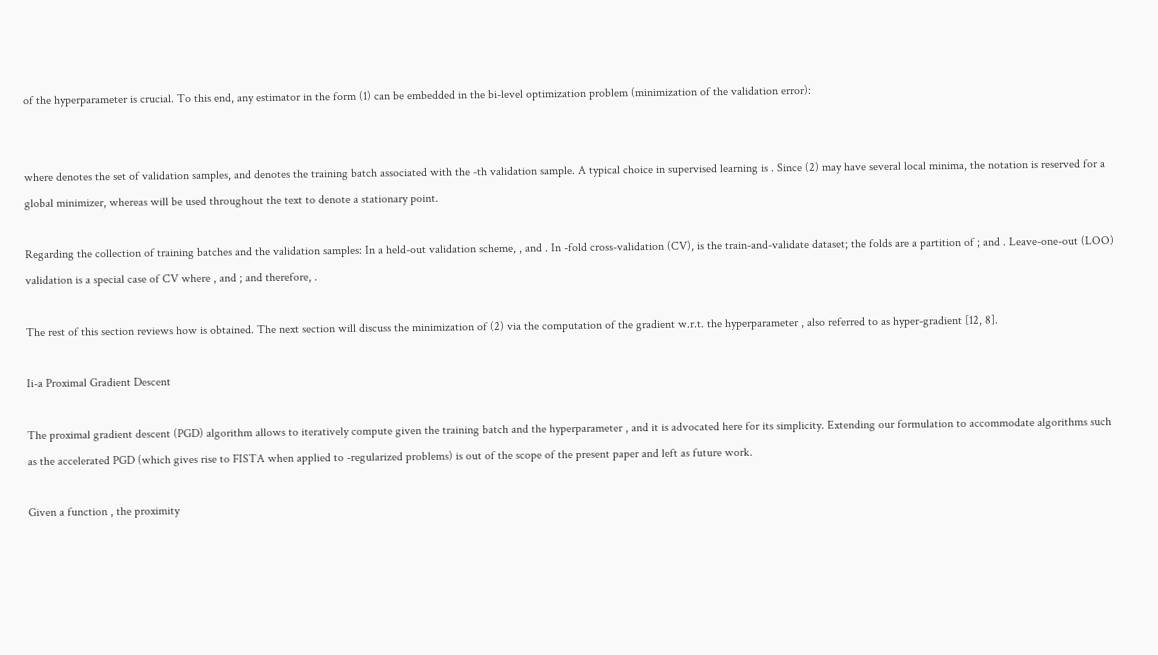of the hyperparameter is crucial. To this end, any estimator in the form (1) can be embedded in the bi-level optimization problem (minimization of the validation error):


where denotes the set of validation samples, and denotes the training batch associated with the -th validation sample. A typical choice in supervised learning is . Since (2) may have several local minima, the notation is reserved for a global minimizer, whereas will be used throughout the text to denote a stationary point.

Regarding the collection of training batches and the validation samples: In a held-out validation scheme, , and . In -fold cross-validation (CV), is the train-and-validate dataset; the folds are a partition of ; and . Leave-one-out (LOO) validation is a special case of CV where , and ; and therefore, .

The rest of this section reviews how is obtained. The next section will discuss the minimization of (2) via the computation of the gradient w.r.t. the hyperparameter , also referred to as hyper-gradient [12, 8].

Ii-a Proximal Gradient Descent

The proximal gradient descent (PGD) algorithm allows to iteratively compute given the training batch and the hyperparameter , and it is advocated here for its simplicity. Extending our formulation to accommodate algorithms such as the accelerated PGD (which gives rise to FISTA when applied to -regularized problems) is out of the scope of the present paper and left as future work.

Given a function , the proximity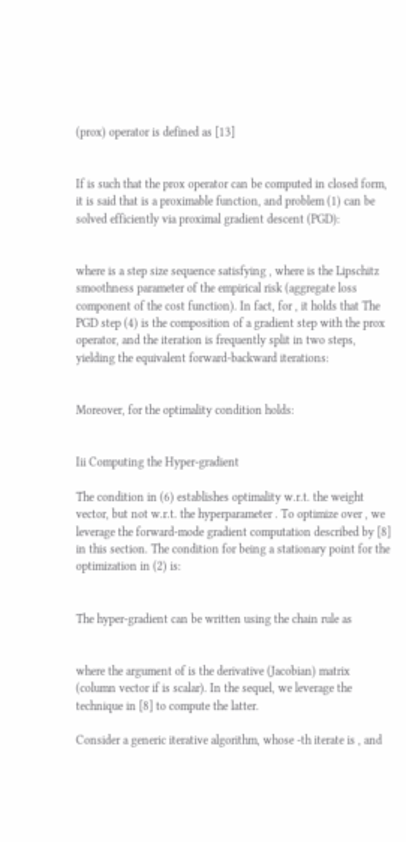(prox) operator is defined as [13]


If is such that the prox operator can be computed in closed form, it is said that is a proximable function, and problem (1) can be solved efficiently via proximal gradient descent (PGD):


where is a step size sequence satisfying , where is the Lipschitz smoothness parameter of the empirical risk (aggregate loss component of the cost function). In fact, for , it holds that The PGD step (4) is the composition of a gradient step with the prox operator, and the iteration is frequently split in two steps, yielding the equivalent forward-backward iterations:


Moreover, for the optimality condition holds:


Iii Computing the Hyper-gradient

The condition in (6) establishes optimality w.r.t. the weight vector, but not w.r.t. the hyperparameter . To optimize over , we leverage the forward-mode gradient computation described by [8] in this section. The condition for being a stationary point for the optimization in (2) is:


The hyper-gradient can be written using the chain rule as


where the argument of is the derivative (Jacobian) matrix (column vector if is scalar). In the sequel, we leverage the technique in [8] to compute the latter.

Consider a generic iterative algorithm, whose -th iterate is , and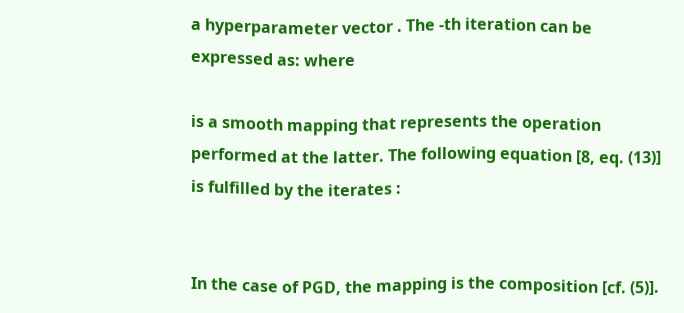a hyperparameter vector . The -th iteration can be expressed as: where

is a smooth mapping that represents the operation performed at the latter. The following equation [8, eq. (13)] is fulfilled by the iterates :


In the case of PGD, the mapping is the composition [cf. (5)].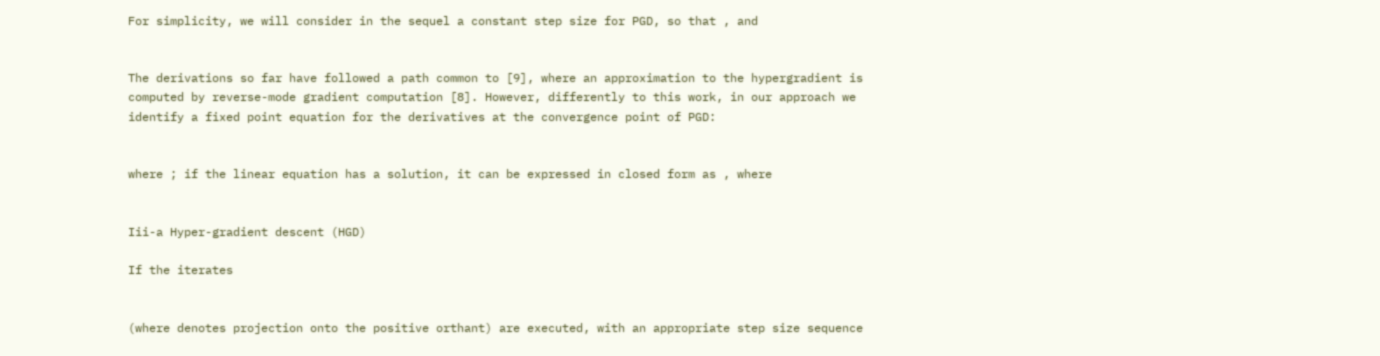For simplicity, we will consider in the sequel a constant step size for PGD, so that , and


The derivations so far have followed a path common to [9], where an approximation to the hypergradient is computed by reverse-mode gradient computation [8]. However, differently to this work, in our approach we identify a fixed point equation for the derivatives at the convergence point of PGD:


where ; if the linear equation has a solution, it can be expressed in closed form as , where


Iii-a Hyper-gradient descent (HGD)

If the iterates


(where denotes projection onto the positive orthant) are executed, with an appropriate step size sequence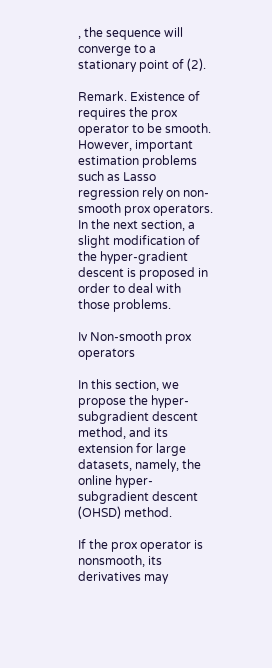, the sequence will converge to a stationary point of (2).

Remark. Existence of requires the prox operator to be smooth. However, important estimation problems such as Lasso regression rely on non-smooth prox operators. In the next section, a slight modification of the hyper-gradient descent is proposed in order to deal with those problems.

Iv Non-smooth prox operators

In this section, we propose the hyper-subgradient descent method, and its extension for large datasets, namely, the online hyper-subgradient descent (OHSD) method.

If the prox operator is nonsmooth, its derivatives may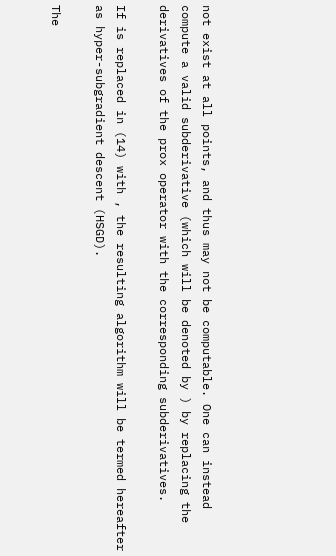not exist at all points, and thus may not be computable. One can instead compute a valid subderivative (which will be denoted by ) by replacing the derivatives of the prox operator with the corresponding subderivatives.

If is replaced in (14) with , the resulting algorithm will be termed hereafter as hyper-subgradient descent (HSGD).

The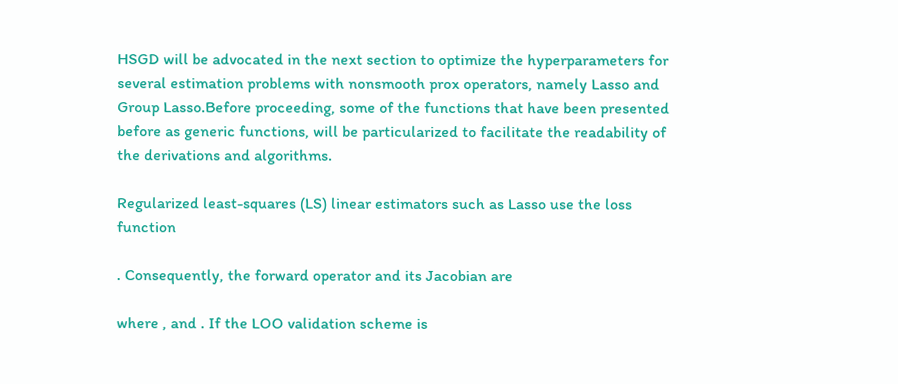HSGD will be advocated in the next section to optimize the hyperparameters for several estimation problems with nonsmooth prox operators, namely Lasso and Group Lasso.Before proceeding, some of the functions that have been presented before as generic functions, will be particularized to facilitate the readability of the derivations and algorithms.

Regularized least-squares (LS) linear estimators such as Lasso use the loss function

. Consequently, the forward operator and its Jacobian are

where , and . If the LOO validation scheme is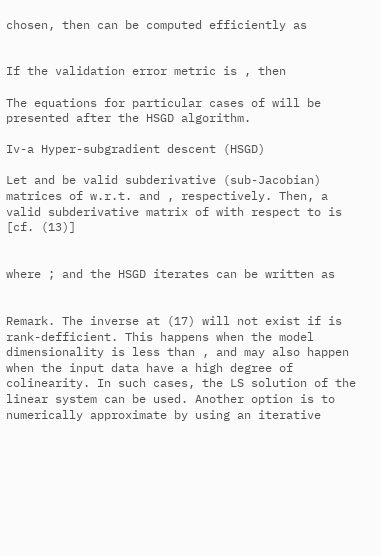chosen, then can be computed efficiently as


If the validation error metric is , then

The equations for particular cases of will be presented after the HSGD algorithm.

Iv-a Hyper-subgradient descent (HSGD)

Let and be valid subderivative (sub-Jacobian) matrices of w.r.t. and , respectively. Then, a valid subderivative matrix of with respect to is [cf. (13)]


where ; and the HSGD iterates can be written as


Remark. The inverse at (17) will not exist if is rank-defficient. This happens when the model dimensionality is less than , and may also happen when the input data have a high degree of colinearity. In such cases, the LS solution of the linear system can be used. Another option is to numerically approximate by using an iterative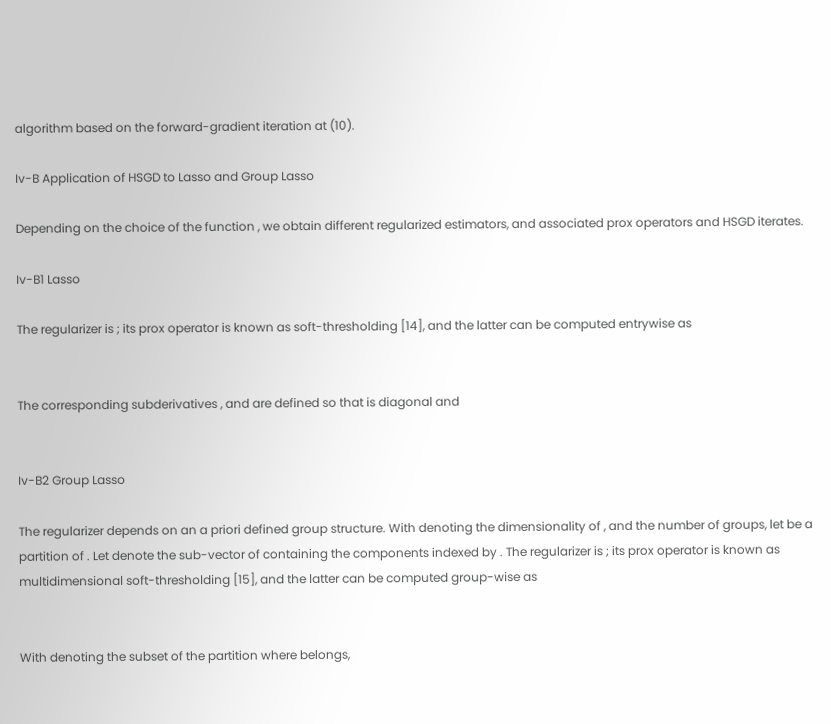algorithm based on the forward-gradient iteration at (10).

Iv-B Application of HSGD to Lasso and Group Lasso

Depending on the choice of the function , we obtain different regularized estimators, and associated prox operators and HSGD iterates.

Iv-B1 Lasso

The regularizer is ; its prox operator is known as soft-thresholding [14], and the latter can be computed entrywise as


The corresponding subderivatives , and are defined so that is diagonal and


Iv-B2 Group Lasso

The regularizer depends on an a priori defined group structure. With denoting the dimensionality of , and the number of groups, let be a partition of . Let denote the sub-vector of containing the components indexed by . The regularizer is ; its prox operator is known as multidimensional soft-thresholding [15], and the latter can be computed group-wise as


With denoting the subset of the partition where belongs,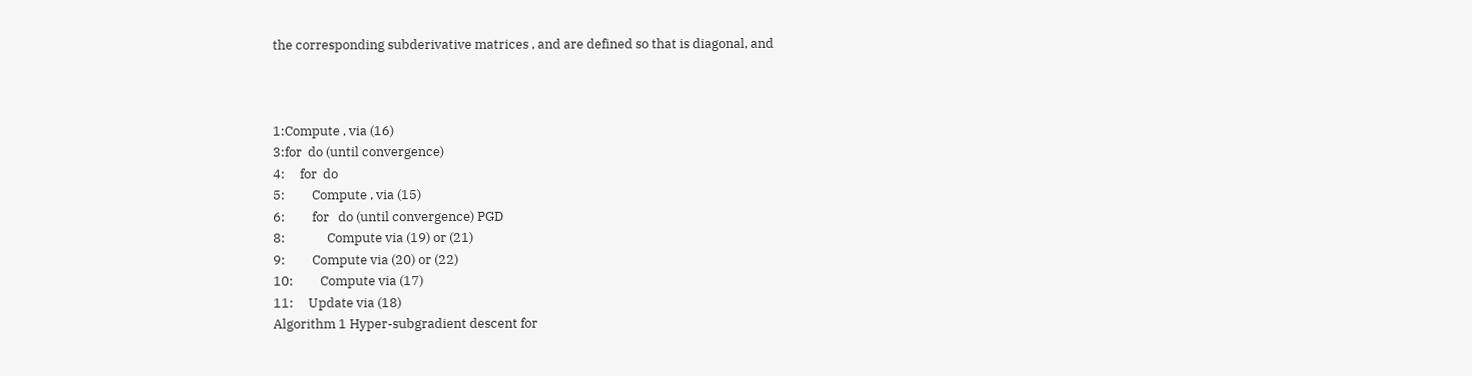the corresponding subderivative matrices , and are defined so that is diagonal, and



1:Compute , via (16)
3:for  do (until convergence)
4:     for  do
5:         Compute , via (15)
6:         for   do (until convergence) PGD
8:              Compute via (19) or (21)
9:         Compute via (20) or (22)
10:         Compute via (17)
11:     Update via (18)
Algorithm 1 Hyper-subgradient descent for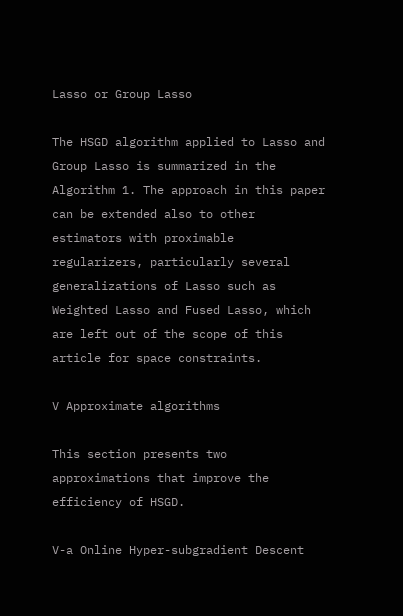Lasso or Group Lasso

The HSGD algorithm applied to Lasso and Group Lasso is summarized in the Algorithm 1. The approach in this paper can be extended also to other estimators with proximable regularizers, particularly several generalizations of Lasso such as Weighted Lasso and Fused Lasso, which are left out of the scope of this article for space constraints.

V Approximate algorithms

This section presents two approximations that improve the efficiency of HSGD.

V-a Online Hyper-subgradient Descent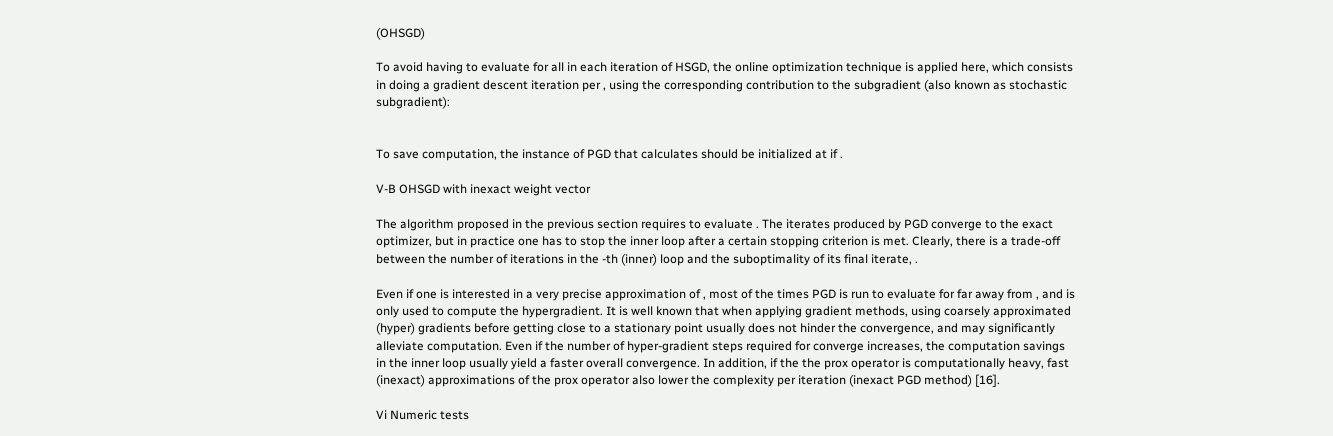(OHSGD)

To avoid having to evaluate for all in each iteration of HSGD, the online optimization technique is applied here, which consists in doing a gradient descent iteration per , using the corresponding contribution to the subgradient (also known as stochastic subgradient):


To save computation, the instance of PGD that calculates should be initialized at if .

V-B OHSGD with inexact weight vector

The algorithm proposed in the previous section requires to evaluate . The iterates produced by PGD converge to the exact optimizer, but in practice one has to stop the inner loop after a certain stopping criterion is met. Clearly, there is a trade-off between the number of iterations in the -th (inner) loop and the suboptimality of its final iterate, .

Even if one is interested in a very precise approximation of , most of the times PGD is run to evaluate for far away from , and is only used to compute the hypergradient. It is well known that when applying gradient methods, using coarsely approximated (hyper) gradients before getting close to a stationary point usually does not hinder the convergence, and may significantly alleviate computation. Even if the number of hyper-gradient steps required for converge increases, the computation savings in the inner loop usually yield a faster overall convergence. In addition, if the the prox operator is computationally heavy, fast (inexact) approximations of the prox operator also lower the complexity per iteration (inexact PGD method) [16].

Vi Numeric tests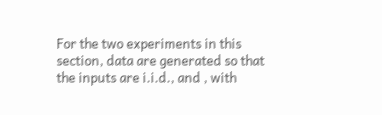For the two experiments in this section, data are generated so that the inputs are i.i.d., and , with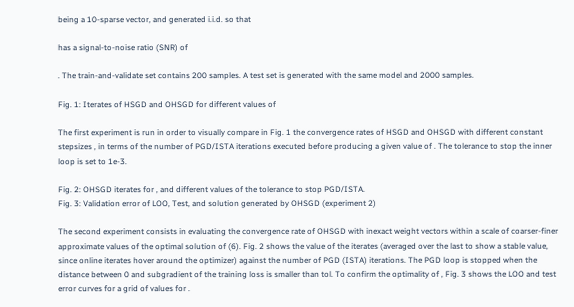being a 10-sparse vector, and generated i.i.d. so that

has a signal-to-noise ratio (SNR) of

. The train-and-validate set contains 200 samples. A test set is generated with the same model and 2000 samples.

Fig. 1: Iterates of HSGD and OHSGD for different values of

The first experiment is run in order to visually compare in Fig. 1 the convergence rates of HSGD and OHSGD with different constant stepsizes , in terms of the number of PGD/ISTA iterations executed before producing a given value of . The tolerance to stop the inner loop is set to 1e-3.

Fig. 2: OHSGD iterates for , and different values of the tolerance to stop PGD/ISTA.
Fig. 3: Validation error of LOO, Test, and solution generated by OHSGD (experiment 2)

The second experiment consists in evaluating the convergence rate of OHSGD with inexact weight vectors within a scale of coarser-finer approximate values of the optimal solution of (6). Fig. 2 shows the value of the iterates (averaged over the last to show a stable value, since online iterates hover around the optimizer) against the number of PGD (ISTA) iterations. The PGD loop is stopped when the distance between 0 and subgradient of the training loss is smaller than tol. To confirm the optimality of , Fig. 3 shows the LOO and test error curves for a grid of values for .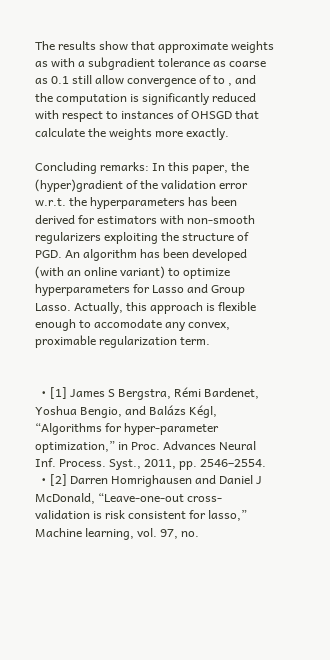The results show that approximate weights as with a subgradient tolerance as coarse as 0.1 still allow convergence of to , and the computation is significantly reduced with respect to instances of OHSGD that calculate the weights more exactly.

Concluding remarks: In this paper, the (hyper)gradient of the validation error w.r.t. the hyperparameters has been derived for estimators with non-smooth regularizers exploiting the structure of PGD. An algorithm has been developed (with an online variant) to optimize hyperparameters for Lasso and Group Lasso. Actually, this approach is flexible enough to accomodate any convex, proximable regularization term.


  • [1] James S Bergstra, Rémi Bardenet, Yoshua Bengio, and Balázs Kégl, “Algorithms for hyper-parameter optimization,” in Proc. Advances Neural Inf. Process. Syst., 2011, pp. 2546–2554.
  • [2] Darren Homrighausen and Daniel J McDonald, “Leave-one-out cross-validation is risk consistent for lasso,” Machine learning, vol. 97, no.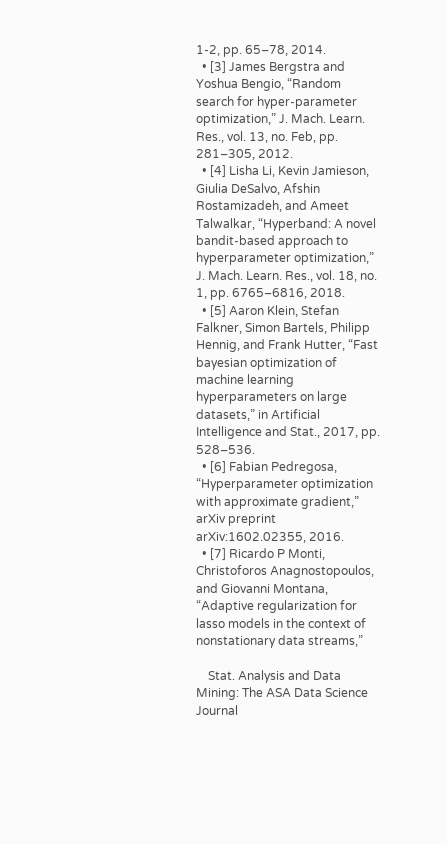1-2, pp. 65–78, 2014.
  • [3] James Bergstra and Yoshua Bengio, “Random search for hyper-parameter optimization,” J. Mach. Learn. Res., vol. 13, no. Feb, pp. 281–305, 2012.
  • [4] Lisha Li, Kevin Jamieson, Giulia DeSalvo, Afshin Rostamizadeh, and Ameet Talwalkar, “Hyperband: A novel bandit-based approach to hyperparameter optimization,” J. Mach. Learn. Res., vol. 18, no. 1, pp. 6765–6816, 2018.
  • [5] Aaron Klein, Stefan Falkner, Simon Bartels, Philipp Hennig, and Frank Hutter, “Fast bayesian optimization of machine learning hyperparameters on large datasets,” in Artificial Intelligence and Stat., 2017, pp. 528–536.
  • [6] Fabian Pedregosa, “Hyperparameter optimization with approximate gradient,” arXiv preprint arXiv:1602.02355, 2016.
  • [7] Ricardo P Monti, Christoforos Anagnostopoulos, and Giovanni Montana, “Adaptive regularization for lasso models in the context of nonstationary data streams,”

    Stat. Analysis and Data Mining: The ASA Data Science Journal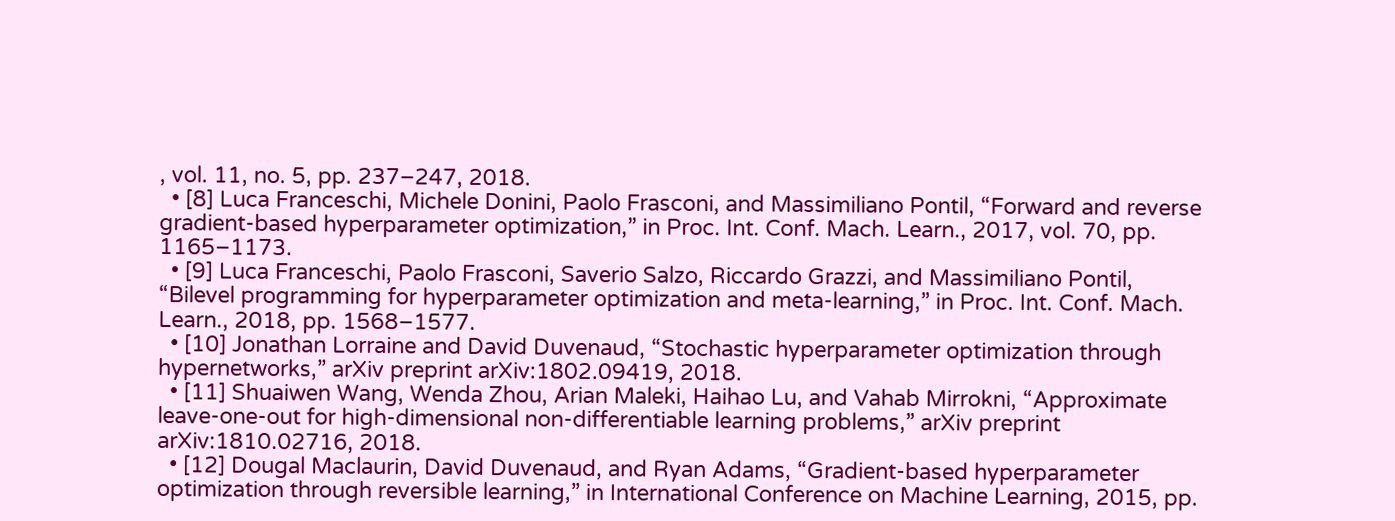, vol. 11, no. 5, pp. 237–247, 2018.
  • [8] Luca Franceschi, Michele Donini, Paolo Frasconi, and Massimiliano Pontil, “Forward and reverse gradient-based hyperparameter optimization,” in Proc. Int. Conf. Mach. Learn., 2017, vol. 70, pp. 1165–1173.
  • [9] Luca Franceschi, Paolo Frasconi, Saverio Salzo, Riccardo Grazzi, and Massimiliano Pontil, “Bilevel programming for hyperparameter optimization and meta-learning,” in Proc. Int. Conf. Mach. Learn., 2018, pp. 1568–1577.
  • [10] Jonathan Lorraine and David Duvenaud, “Stochastic hyperparameter optimization through hypernetworks,” arXiv preprint arXiv:1802.09419, 2018.
  • [11] Shuaiwen Wang, Wenda Zhou, Arian Maleki, Haihao Lu, and Vahab Mirrokni, “Approximate leave-one-out for high-dimensional non-differentiable learning problems,” arXiv preprint arXiv:1810.02716, 2018.
  • [12] Dougal Maclaurin, David Duvenaud, and Ryan Adams, “Gradient-based hyperparameter optimization through reversible learning,” in International Conference on Machine Learning, 2015, pp.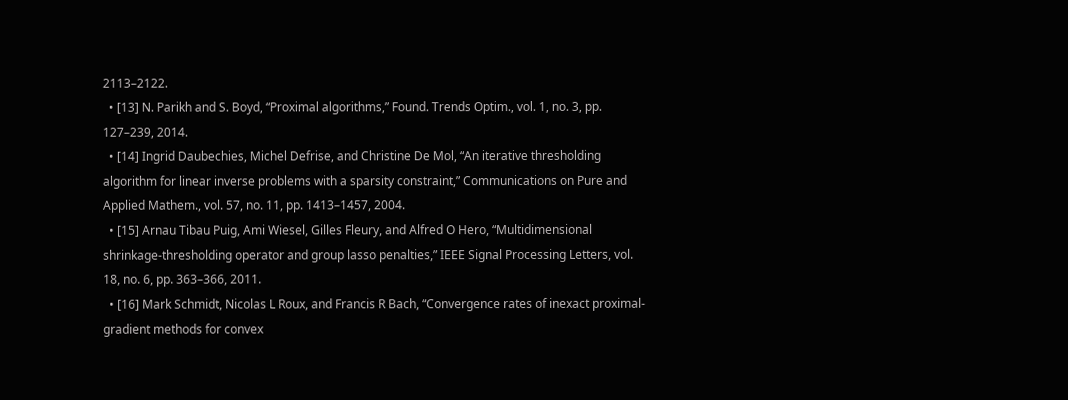2113–2122.
  • [13] N. Parikh and S. Boyd, “Proximal algorithms,” Found. Trends Optim., vol. 1, no. 3, pp. 127–239, 2014.
  • [14] Ingrid Daubechies, Michel Defrise, and Christine De Mol, “An iterative thresholding algorithm for linear inverse problems with a sparsity constraint,” Communications on Pure and Applied Mathem., vol. 57, no. 11, pp. 1413–1457, 2004.
  • [15] Arnau Tibau Puig, Ami Wiesel, Gilles Fleury, and Alfred O Hero, “Multidimensional shrinkage-thresholding operator and group lasso penalties,” IEEE Signal Processing Letters, vol. 18, no. 6, pp. 363–366, 2011.
  • [16] Mark Schmidt, Nicolas L Roux, and Francis R Bach, “Convergence rates of inexact proximal-gradient methods for convex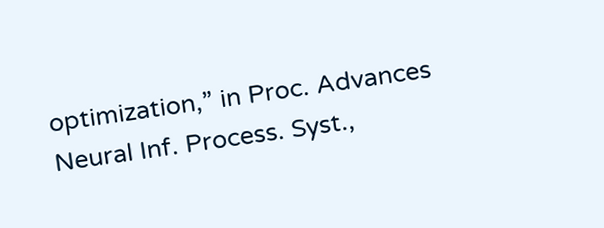optimization,” in Proc. Advances Neural Inf. Process. Syst.,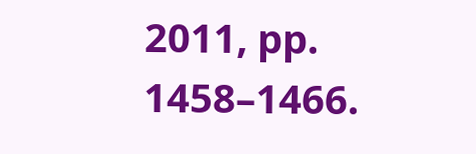2011, pp. 1458–1466.